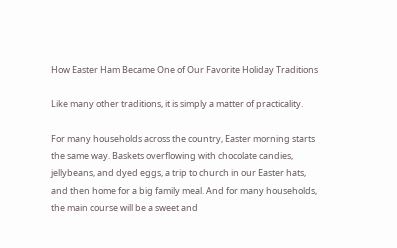How Easter Ham Became One of Our Favorite Holiday Traditions

Like many other traditions, it is simply a matter of practicality.

For many households across the country, Easter morning starts the same way. Baskets overflowing with chocolate candies, jellybeans, and dyed eggs, a trip to church in our Easter hats, and then home for a big family meal. And for many households, the main course will be a sweet and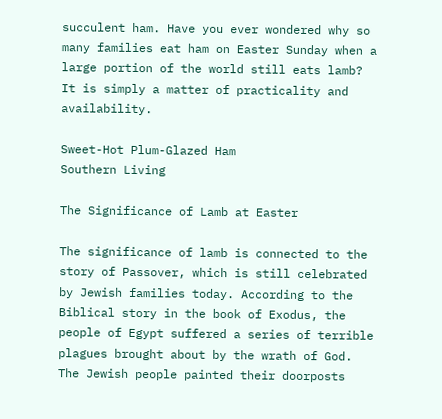succulent ham. Have you ever wondered why so many families eat ham on Easter Sunday when a large portion of the world still eats lamb? It is simply a matter of practicality and availability.

Sweet-Hot Plum-Glazed Ham
Southern Living

The Significance of Lamb at Easter

The significance of lamb is connected to the story of Passover, which is still celebrated by Jewish families today. According to the Biblical story in the book of Exodus, the people of Egypt suffered a series of terrible plagues brought about by the wrath of God. The Jewish people painted their doorposts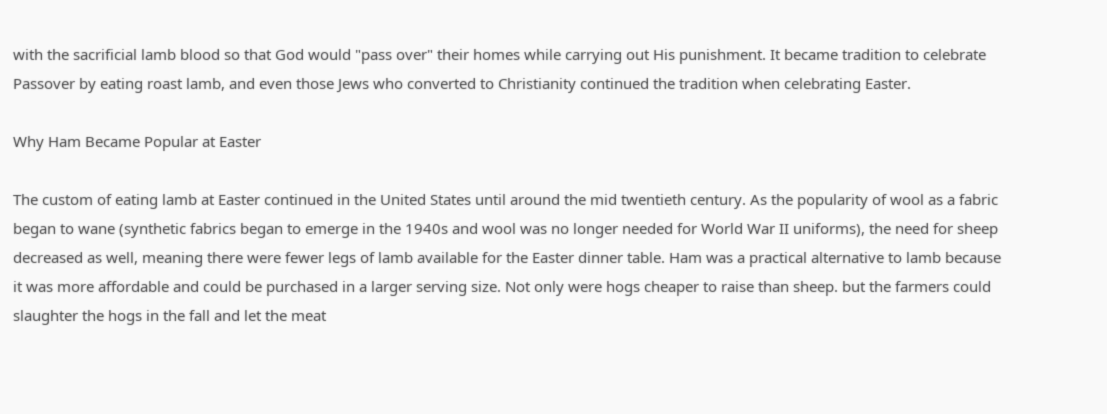with the sacrificial lamb blood so that God would "pass over" their homes while carrying out His punishment. It became tradition to celebrate Passover by eating roast lamb, and even those Jews who converted to Christianity continued the tradition when celebrating Easter.

Why Ham Became Popular at Easter

The custom of eating lamb at Easter continued in the United States until around the mid twentieth century. As the popularity of wool as a fabric began to wane (synthetic fabrics began to emerge in the 1940s and wool was no longer needed for World War II uniforms), the need for sheep decreased as well, meaning there were fewer legs of lamb available for the Easter dinner table. Ham was a practical alternative to lamb because it was more affordable and could be purchased in a larger serving size. Not only were hogs cheaper to raise than sheep. but the farmers could slaughter the hogs in the fall and let the meat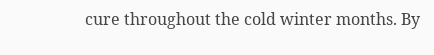cure throughout the cold winter months. By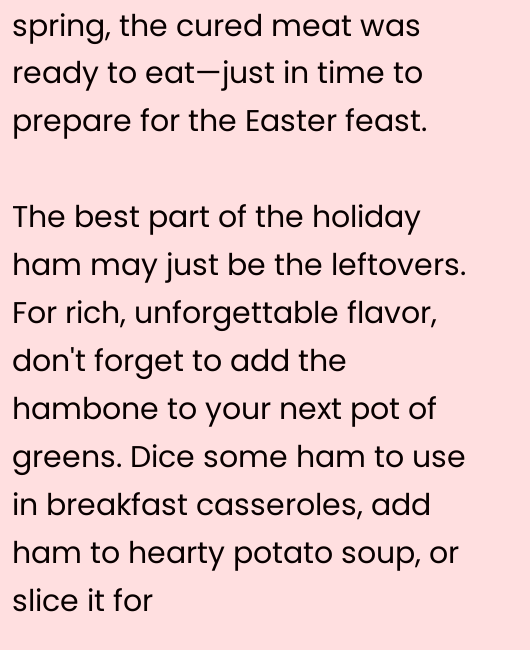spring, the cured meat was ready to eat—just in time to prepare for the Easter feast.

The best part of the holiday ham may just be the leftovers. For rich, unforgettable flavor, don't forget to add the hambone to your next pot of greens. Dice some ham to use in breakfast casseroles, add ham to hearty potato soup, or slice it for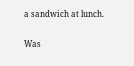a sandwich at lunch.

Was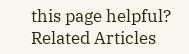this page helpful?
Related Articles